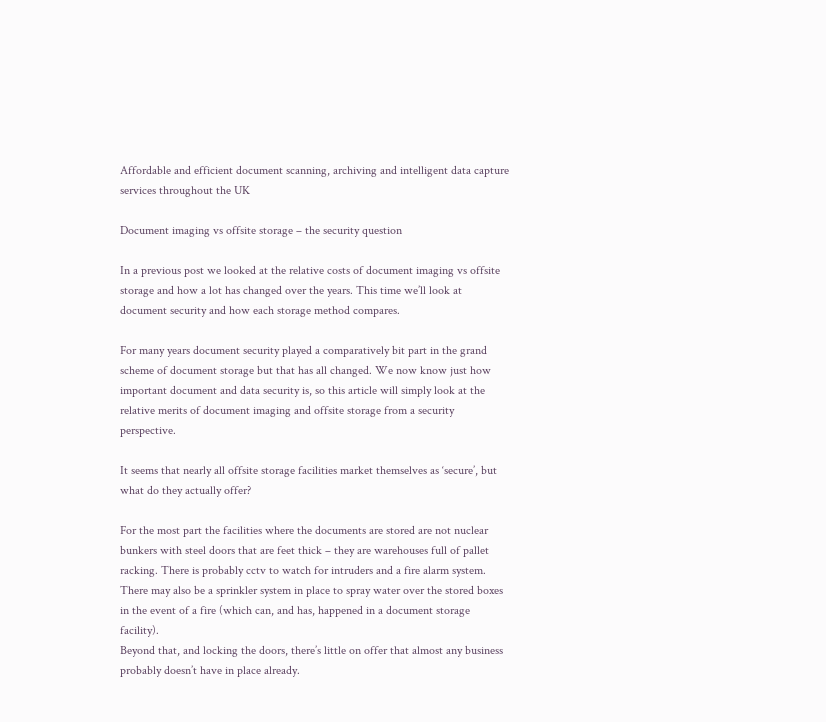Affordable and efficient document scanning, archiving and intelligent data capture services throughout the UK

Document imaging vs offsite storage – the security question

In a previous post we looked at the relative costs of document imaging vs offsite storage and how a lot has changed over the years. This time we’ll look at document security and how each storage method compares.

For many years document security played a comparatively bit part in the grand scheme of document storage but that has all changed. We now know just how important document and data security is, so this article will simply look at the relative merits of document imaging and offsite storage from a security perspective.

It seems that nearly all offsite storage facilities market themselves as ‘secure’, but what do they actually offer?

For the most part the facilities where the documents are stored are not nuclear bunkers with steel doors that are feet thick – they are warehouses full of pallet racking. There is probably cctv to watch for intruders and a fire alarm system. There may also be a sprinkler system in place to spray water over the stored boxes in the event of a fire (which can, and has, happened in a document storage facility).
Beyond that, and locking the doors, there’s little on offer that almost any business probably doesn’t have in place already.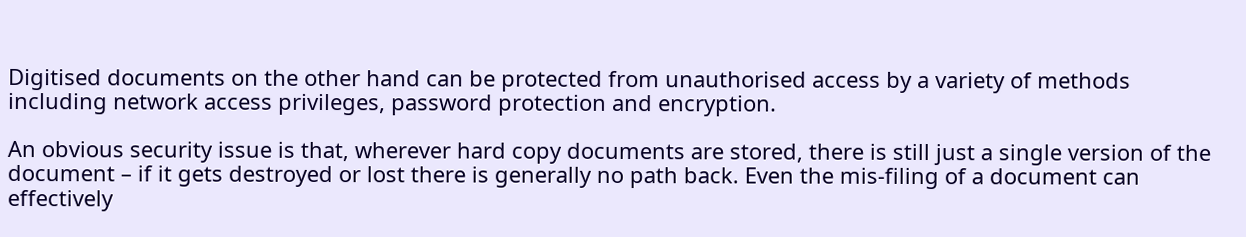Digitised documents on the other hand can be protected from unauthorised access by a variety of methods including network access privileges, password protection and encryption.

An obvious security issue is that, wherever hard copy documents are stored, there is still just a single version of the document – if it gets destroyed or lost there is generally no path back. Even the mis-filing of a document can effectively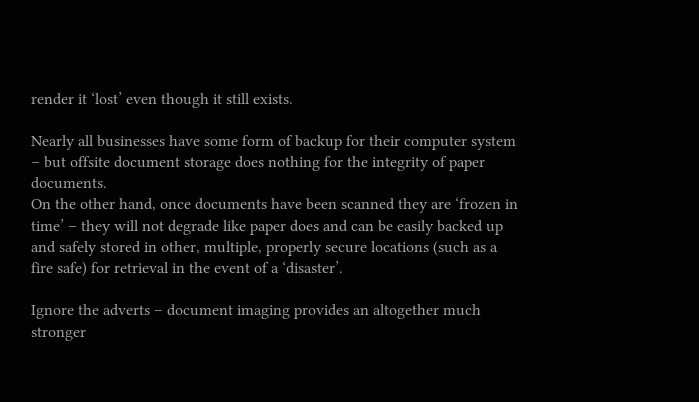render it ‘lost’ even though it still exists.

Nearly all businesses have some form of backup for their computer system – but offsite document storage does nothing for the integrity of paper documents.
On the other hand, once documents have been scanned they are ‘frozen in time’ – they will not degrade like paper does and can be easily backed up and safely stored in other, multiple, properly secure locations (such as a fire safe) for retrieval in the event of a ‘disaster’.

Ignore the adverts – document imaging provides an altogether much stronger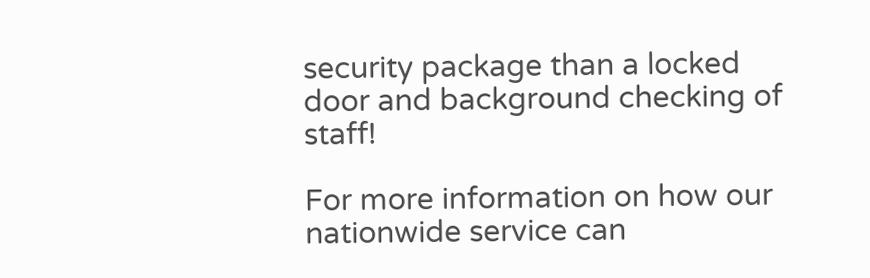security package than a locked door and background checking of staff!

For more information on how our nationwide service can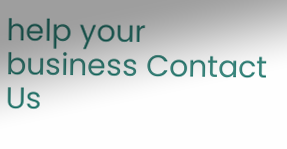help your business Contact Us